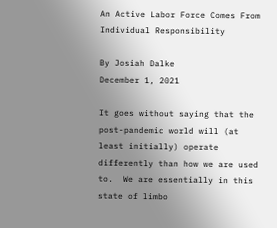An Active Labor Force Comes From Individual Responsibility

By Josiah Dalke
December 1, 2021

It goes without saying that the post-pandemic world will (at least initially) operate differently than how we are used to.  We are essentially in this state of limbo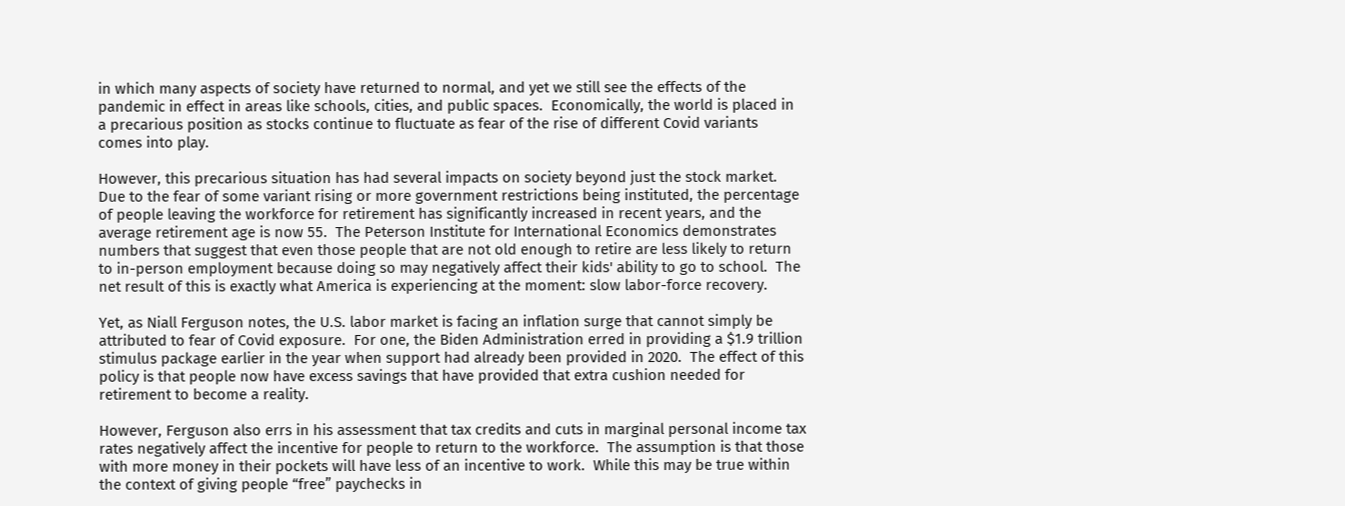in which many aspects of society have returned to normal, and yet we still see the effects of the pandemic in effect in areas like schools, cities, and public spaces.  Economically, the world is placed in a precarious position as stocks continue to fluctuate as fear of the rise of different Covid variants comes into play.

However, this precarious situation has had several impacts on society beyond just the stock market.  Due to the fear of some variant rising or more government restrictions being instituted, the percentage of people leaving the workforce for retirement has significantly increased in recent years, and the average retirement age is now 55.  The Peterson Institute for International Economics demonstrates numbers that suggest that even those people that are not old enough to retire are less likely to return to in-person employment because doing so may negatively affect their kids' ability to go to school.  The net result of this is exactly what America is experiencing at the moment: slow labor-force recovery.

Yet, as Niall Ferguson notes, the U.S. labor market is facing an inflation surge that cannot simply be attributed to fear of Covid exposure.  For one, the Biden Administration erred in providing a $1.9 trillion stimulus package earlier in the year when support had already been provided in 2020.  The effect of this policy is that people now have excess savings that have provided that extra cushion needed for retirement to become a reality.

However, Ferguson also errs in his assessment that tax credits and cuts in marginal personal income tax rates negatively affect the incentive for people to return to the workforce.  The assumption is that those with more money in their pockets will have less of an incentive to work.  While this may be true within the context of giving people “free” paychecks in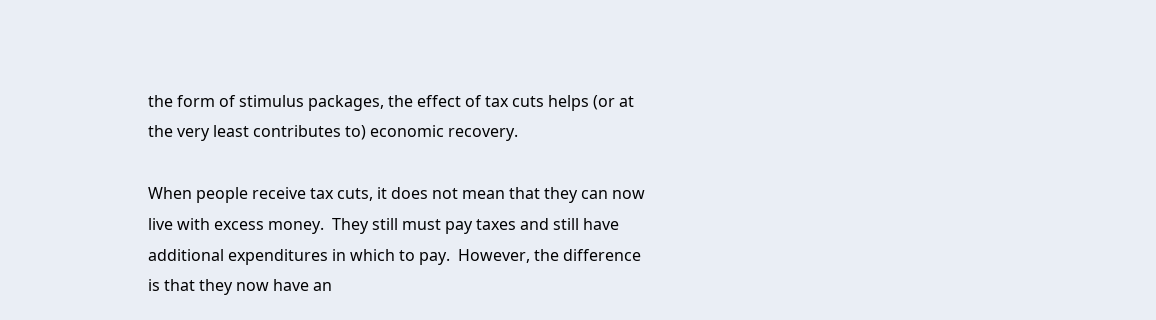the form of stimulus packages, the effect of tax cuts helps (or at the very least contributes to) economic recovery.

When people receive tax cuts, it does not mean that they can now live with excess money.  They still must pay taxes and still have additional expenditures in which to pay.  However, the difference is that they now have an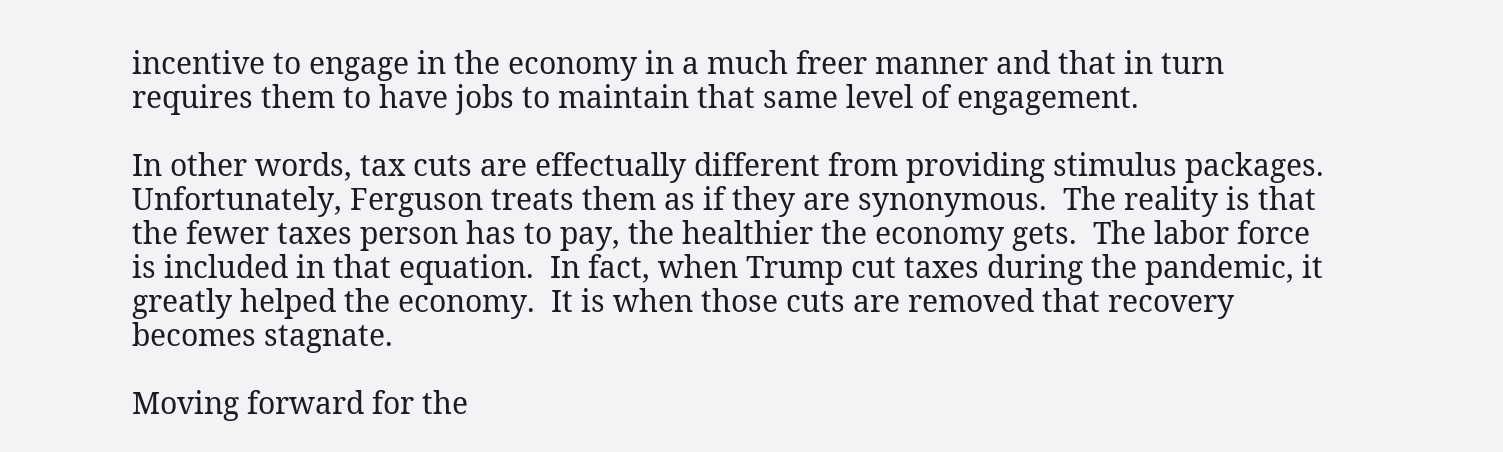incentive to engage in the economy in a much freer manner and that in turn requires them to have jobs to maintain that same level of engagement.

In other words, tax cuts are effectually different from providing stimulus packages. Unfortunately, Ferguson treats them as if they are synonymous.  The reality is that the fewer taxes person has to pay, the healthier the economy gets.  The labor force is included in that equation.  In fact, when Trump cut taxes during the pandemic, it greatly helped the economy.  It is when those cuts are removed that recovery becomes stagnate.

Moving forward for the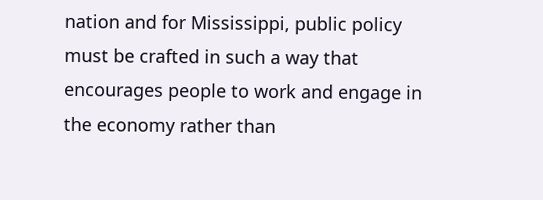nation and for Mississippi, public policy must be crafted in such a way that encourages people to work and engage in the economy rather than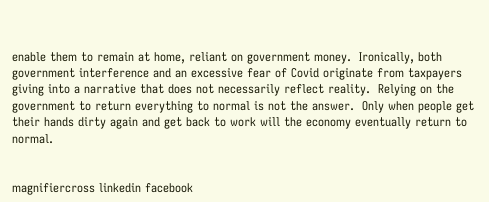enable them to remain at home, reliant on government money.  Ironically, both government interference and an excessive fear of Covid originate from taxpayers giving into a narrative that does not necessarily reflect reality.  Relying on the government to return everything to normal is not the answer.  Only when people get their hands dirty again and get back to work will the economy eventually return to normal.


magnifiercross linkedin facebook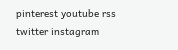pinterest youtube rss twitter instagram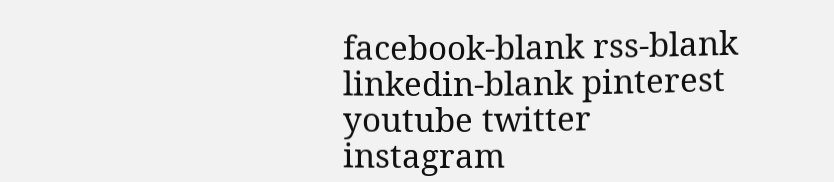facebook-blank rss-blank linkedin-blank pinterest youtube twitter instagram